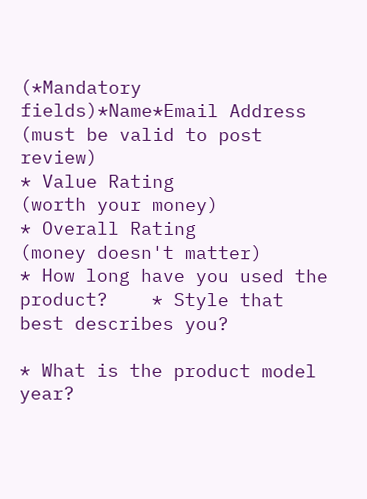(*Mandatory fields)*Name*Email Address (must be valid to post review)
* Value Rating
(worth your money)
* Overall Rating
(money doesn't matter)
* How long have you used the product?    * Style that best describes you?

* What is the product model year?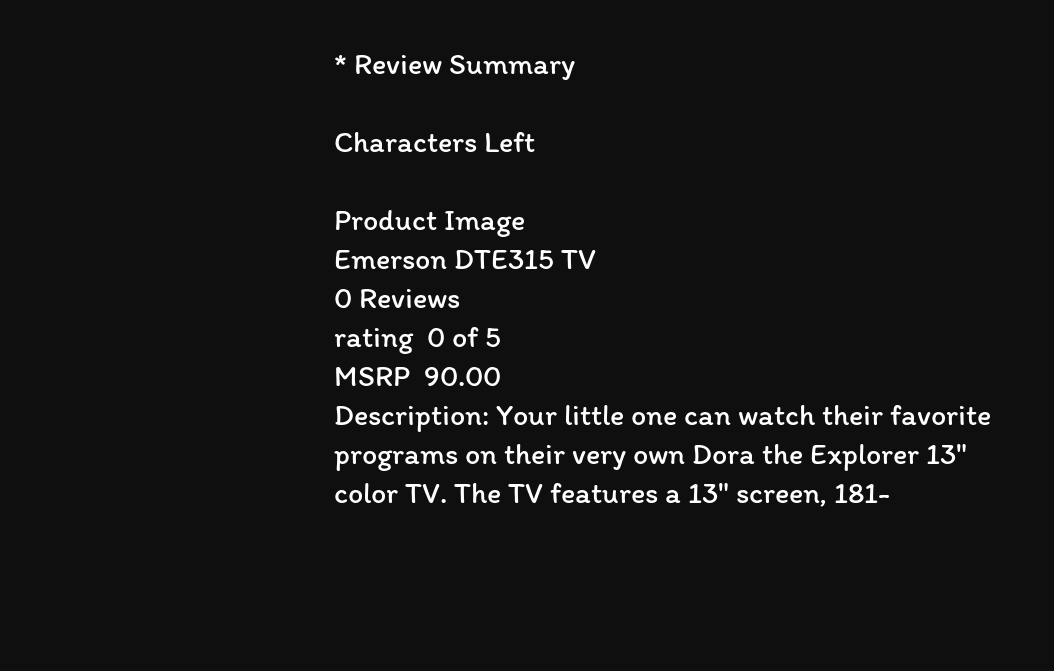* Review Summary

Characters Left

Product Image
Emerson DTE315 TV
0 Reviews
rating  0 of 5
MSRP  90.00
Description: Your little one can watch their favorite programs on their very own Dora the Explorer 13" color TV. The TV features a 13" screen, 181-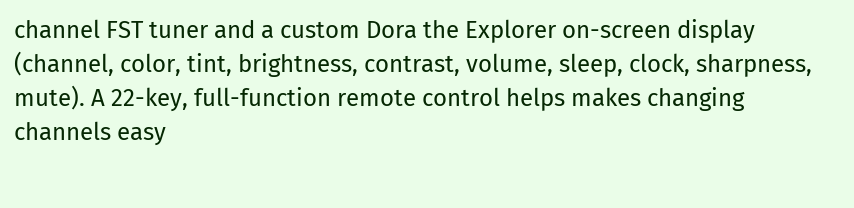channel FST tuner and a custom Dora the Explorer on-screen display (channel, color, tint, brightness, contrast, volume, sleep, clock, sharpness, mute). A 22-key, full-function remote control helps makes changing channels easy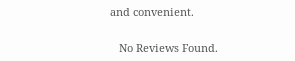and convenient.


   No Reviews Found.